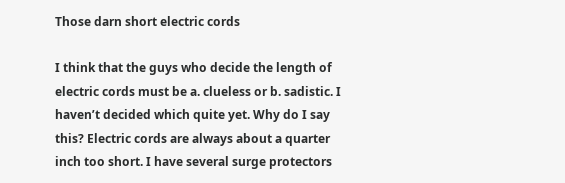Those darn short electric cords

I think that the guys who decide the length of electric cords must be a. clueless or b. sadistic. I haven’t decided which quite yet. Why do I say this? Electric cords are always about a quarter inch too short. I have several surge protectors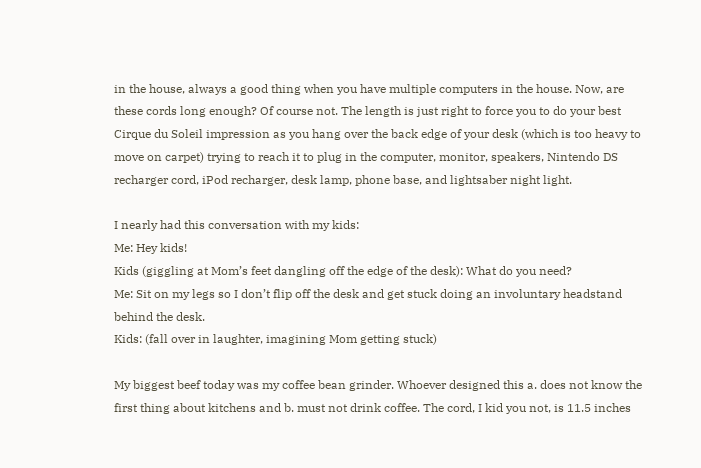in the house, always a good thing when you have multiple computers in the house. Now, are these cords long enough? Of course not. The length is just right to force you to do your best Cirque du Soleil impression as you hang over the back edge of your desk (which is too heavy to move on carpet) trying to reach it to plug in the computer, monitor, speakers, Nintendo DS recharger cord, iPod recharger, desk lamp, phone base, and lightsaber night light.

I nearly had this conversation with my kids:
Me: Hey kids!
Kids (giggling at Mom’s feet dangling off the edge of the desk): What do you need?
Me: Sit on my legs so I don’t flip off the desk and get stuck doing an involuntary headstand behind the desk.
Kids: (fall over in laughter, imagining Mom getting stuck)

My biggest beef today was my coffee bean grinder. Whoever designed this a. does not know the first thing about kitchens and b. must not drink coffee. The cord, I kid you not, is 11.5 inches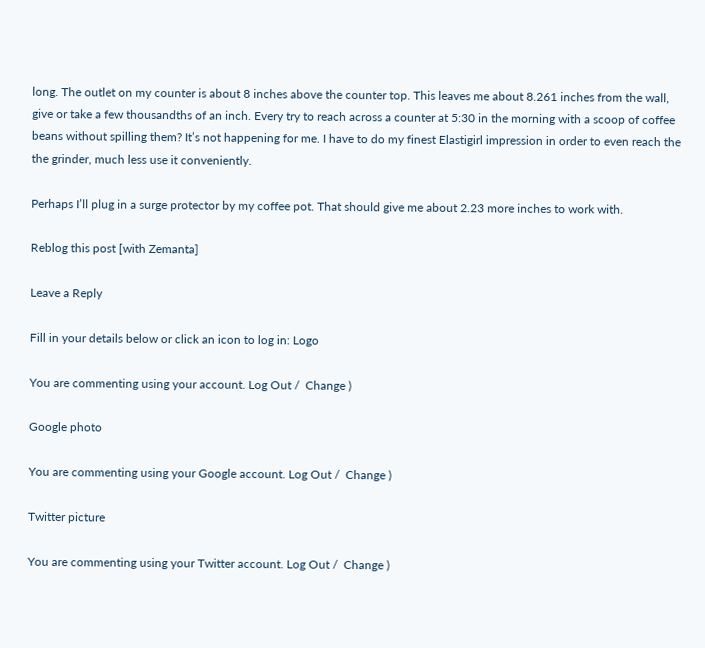long. The outlet on my counter is about 8 inches above the counter top. This leaves me about 8.261 inches from the wall, give or take a few thousandths of an inch. Every try to reach across a counter at 5:30 in the morning with a scoop of coffee beans without spilling them? It’s not happening for me. I have to do my finest Elastigirl impression in order to even reach the the grinder, much less use it conveniently.

Perhaps I’ll plug in a surge protector by my coffee pot. That should give me about 2.23 more inches to work with.

Reblog this post [with Zemanta]

Leave a Reply

Fill in your details below or click an icon to log in: Logo

You are commenting using your account. Log Out /  Change )

Google photo

You are commenting using your Google account. Log Out /  Change )

Twitter picture

You are commenting using your Twitter account. Log Out /  Change )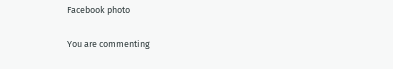Facebook photo

You are commenting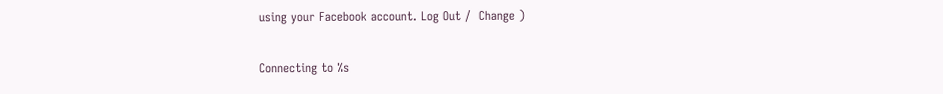using your Facebook account. Log Out /  Change )

Connecting to %s